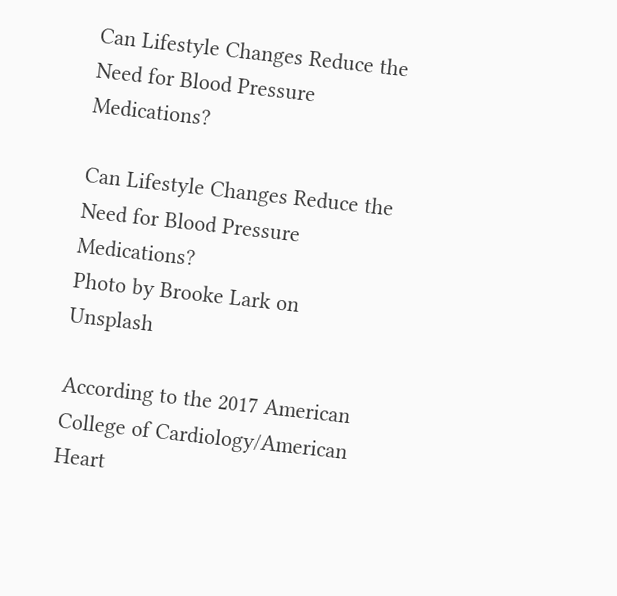Can Lifestyle Changes Reduce the Need for Blood Pressure Medications?

Can Lifestyle Changes Reduce the Need for Blood Pressure Medications?
Photo by Brooke Lark on Unsplash

According to the 2017 American College of Cardiology/American Heart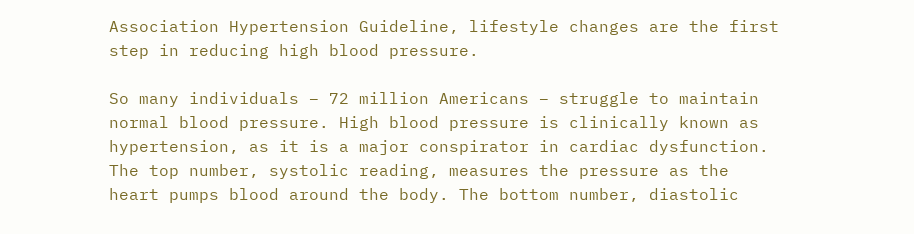Association Hypertension Guideline, lifestyle changes are the first step in reducing high blood pressure.

So many individuals – 72 million Americans – struggle to maintain normal blood pressure. High blood pressure is clinically known as hypertension, as it is a major conspirator in cardiac dysfunction. The top number, systolic reading, measures the pressure as the heart pumps blood around the body. The bottom number, diastolic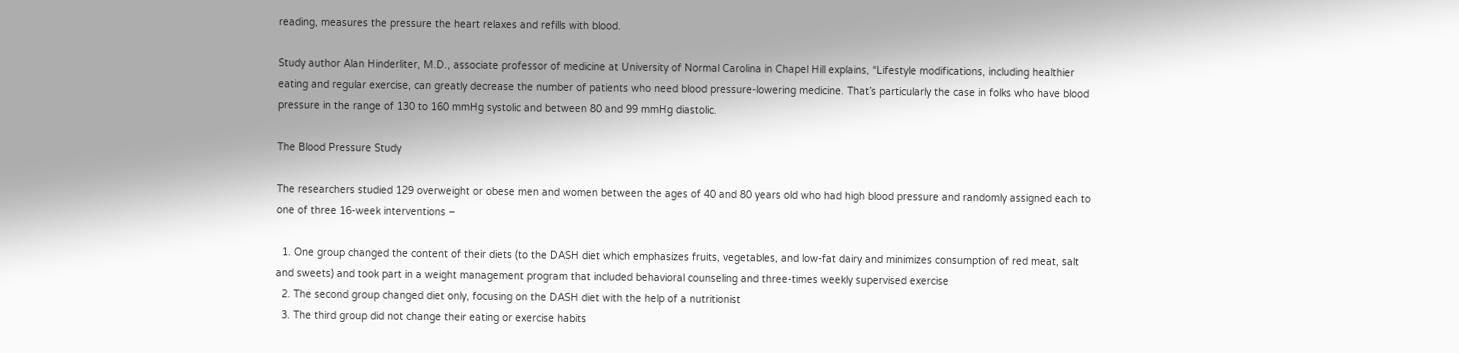reading, measures the pressure the heart relaxes and refills with blood.

Study author Alan Hinderliter, M.D., associate professor of medicine at University of Normal Carolina in Chapel Hill explains, “Lifestyle modifications, including healthier eating and regular exercise, can greatly decrease the number of patients who need blood pressure-lowering medicine. That’s particularly the case in folks who have blood pressure in the range of 130 to 160 mmHg systolic and between 80 and 99 mmHg diastolic.

The Blood Pressure Study

The researchers studied 129 overweight or obese men and women between the ages of 40 and 80 years old who had high blood pressure and randomly assigned each to one of three 16-week interventions –

  1. One group changed the content of their diets (to the DASH diet which emphasizes fruits, vegetables, and low-fat dairy and minimizes consumption of red meat, salt and sweets) and took part in a weight management program that included behavioral counseling and three-times weekly supervised exercise
  2. The second group changed diet only, focusing on the DASH diet with the help of a nutritionist
  3. The third group did not change their eating or exercise habits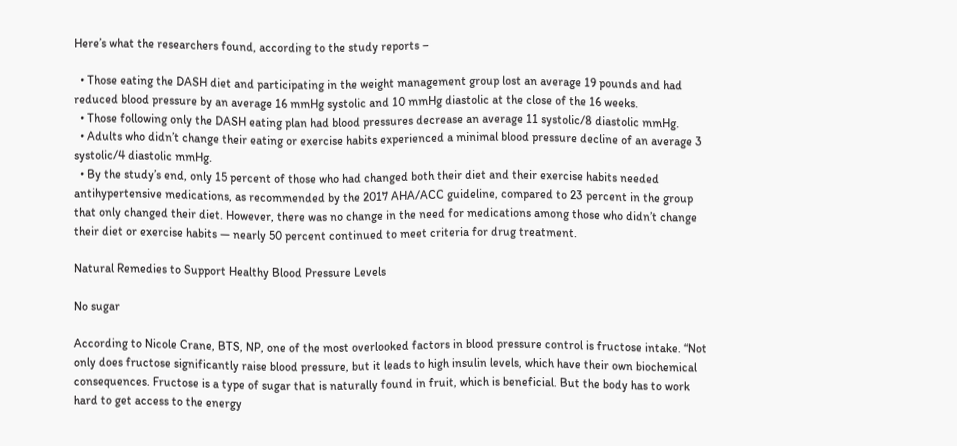Here’s what the researchers found, according to the study reports –

  • Those eating the DASH diet and participating in the weight management group lost an average 19 pounds and had reduced blood pressure by an average 16 mmHg systolic and 10 mmHg diastolic at the close of the 16 weeks.
  • Those following only the DASH eating plan had blood pressures decrease an average 11 systolic/8 diastolic mmHg.
  • Adults who didn’t change their eating or exercise habits experienced a minimal blood pressure decline of an average 3 systolic/4 diastolic mmHg.
  • By the study’s end, only 15 percent of those who had changed both their diet and their exercise habits needed antihypertensive medications, as recommended by the 2017 AHA/ACC guideline, compared to 23 percent in the group that only changed their diet. However, there was no change in the need for medications among those who didn’t change their diet or exercise habits — nearly 50 percent continued to meet criteria for drug treatment.

Natural Remedies to Support Healthy Blood Pressure Levels

No sugar

According to Nicole Crane, BTS, NP, one of the most overlooked factors in blood pressure control is fructose intake. “Not only does fructose significantly raise blood pressure, but it leads to high insulin levels, which have their own biochemical consequences. Fructose is a type of sugar that is naturally found in fruit, which is beneficial. But the body has to work hard to get access to the energy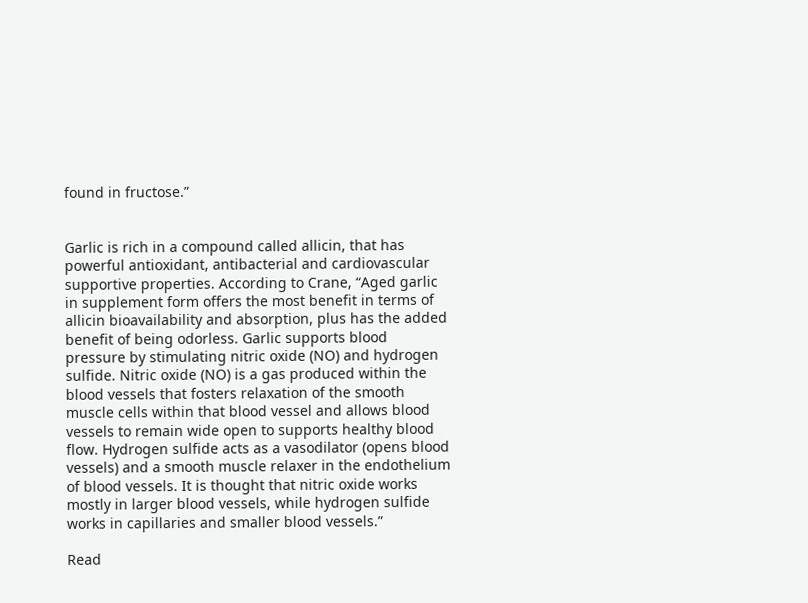found in fructose.”


Garlic is rich in a compound called allicin, that has powerful antioxidant, antibacterial and cardiovascular supportive properties. According to Crane, “Aged garlic in supplement form offers the most benefit in terms of allicin bioavailability and absorption, plus has the added benefit of being odorless. Garlic supports blood pressure by stimulating nitric oxide (NO) and hydrogen sulfide. Nitric oxide (NO) is a gas produced within the blood vessels that fosters relaxation of the smooth muscle cells within that blood vessel and allows blood vessels to remain wide open to supports healthy blood flow. Hydrogen sulfide acts as a vasodilator (opens blood vessels) and a smooth muscle relaxer in the endothelium of blood vessels. It is thought that nitric oxide works mostly in larger blood vessels, while hydrogen sulfide works in capillaries and smaller blood vessels.”

Read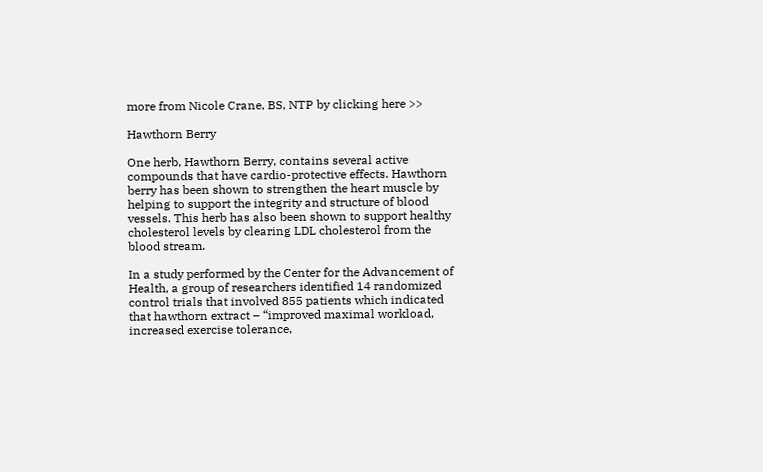more from Nicole Crane, BS, NTP by clicking here >>

Hawthorn Berry

One herb, Hawthorn Berry, contains several active compounds that have cardio-protective effects. Hawthorn berry has been shown to strengthen the heart muscle by helping to support the integrity and structure of blood vessels. This herb has also been shown to support healthy cholesterol levels by clearing LDL cholesterol from the blood stream.

In a study performed by the Center for the Advancement of Health, a group of researchers identified 14 randomized control trials that involved 855 patients which indicated that hawthorn extract – “improved maximal workload, increased exercise tolerance,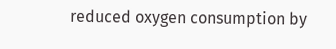reduced oxygen consumption by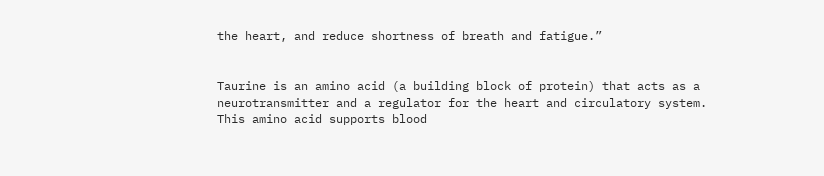the heart, and reduce shortness of breath and fatigue.”


Taurine is an amino acid (a building block of protein) that acts as a neurotransmitter and a regulator for the heart and circulatory system. This amino acid supports blood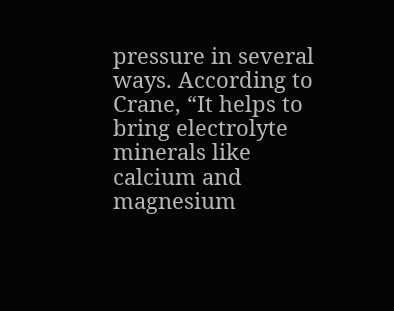pressure in several ways. According to Crane, “It helps to bring electrolyte minerals like calcium and magnesium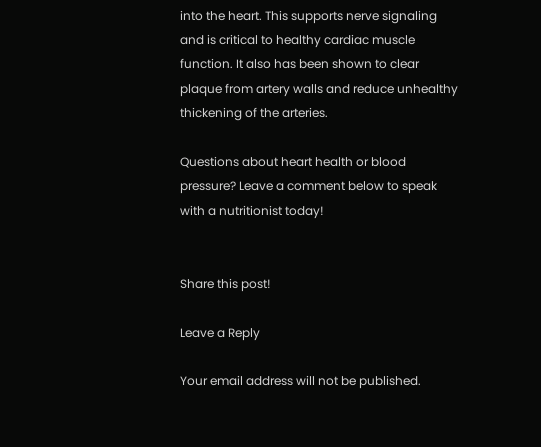into the heart. This supports nerve signaling and is critical to healthy cardiac muscle function. It also has been shown to clear plaque from artery walls and reduce unhealthy thickening of the arteries.

Questions about heart health or blood pressure? Leave a comment below to speak with a nutritionist today!


Share this post!

Leave a Reply

Your email address will not be published.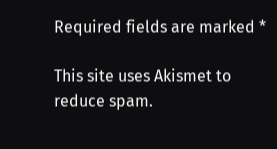Required fields are marked *

This site uses Akismet to reduce spam.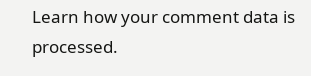Learn how your comment data is processed.